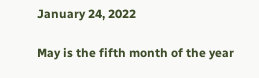January 24, 2022

May is the fifth month of the year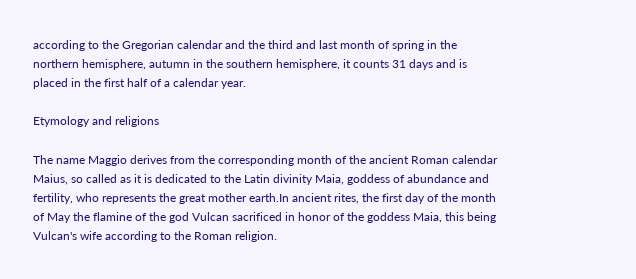according to the Gregorian calendar and the third and last month of spring in the northern hemisphere, autumn in the southern hemisphere, it counts 31 days and is placed in the first half of a calendar year.

Etymology and religions

The name Maggio derives from the corresponding month of the ancient Roman calendar Maius, so called as it is dedicated to the Latin divinity Maia, goddess of abundance and fertility, who represents the great mother earth.In ancient rites, the first day of the month of May the flamine of the god Vulcan sacrificed in honor of the goddess Maia, this being Vulcan's wife according to the Roman religion.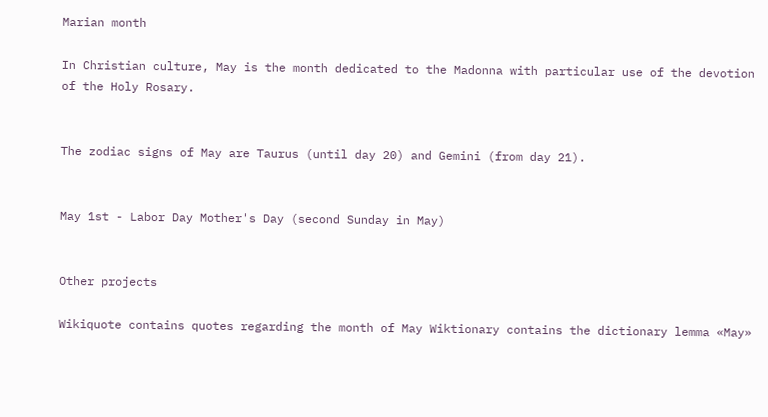Marian month

In Christian culture, May is the month dedicated to the Madonna with particular use of the devotion of the Holy Rosary.


The zodiac signs of May are Taurus (until day 20) and Gemini (from day 21).


May 1st - Labor Day Mother's Day (second Sunday in May)


Other projects

Wikiquote contains quotes regarding the month of May Wiktionary contains the dictionary lemma «May»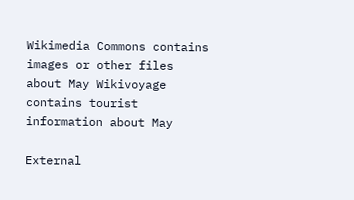Wikimedia Commons contains images or other files about May Wikivoyage contains tourist information about May

External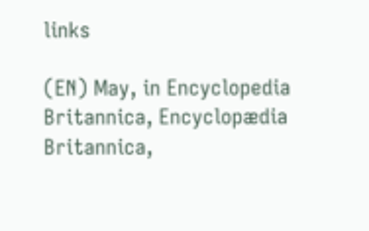links

(EN) May, in Encyclopedia Britannica, Encyclopædia Britannica,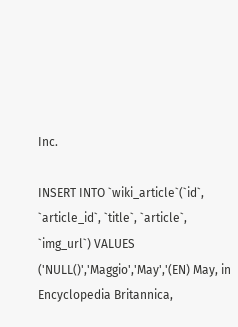Inc.

INSERT INTO `wiki_article`(`id`, `article_id`, `title`, `article`, `img_url`) VALUES ('NULL()','Maggio','May','(EN) May, in Encyclopedia Britannica,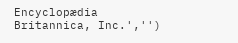Encyclopædia Britannica, Inc.','')